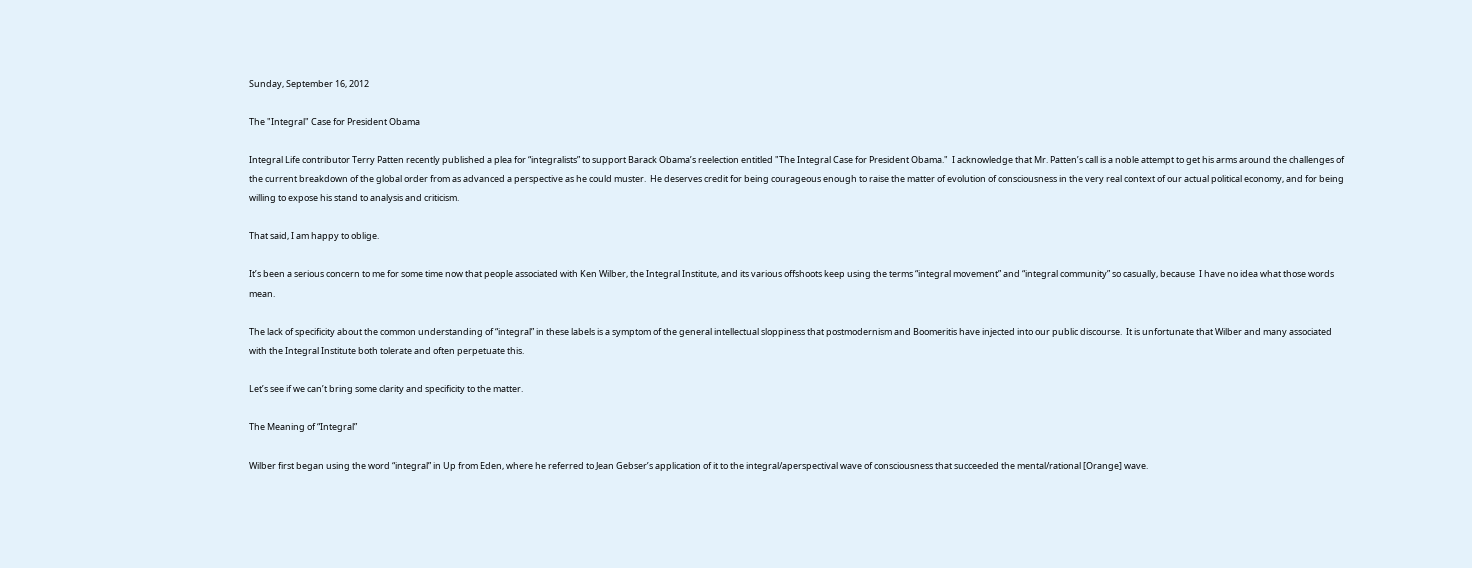Sunday, September 16, 2012

The "Integral" Case for President Obama

Integral Life contributor Terry Patten recently published a plea for “integralists” to support Barack Obama’s reelection entitled "The Integral Case for President Obama."  I acknowledge that Mr. Patten’s call is a noble attempt to get his arms around the challenges of the current breakdown of the global order from as advanced a perspective as he could muster.  He deserves credit for being courageous enough to raise the matter of evolution of consciousness in the very real context of our actual political economy, and for being willing to expose his stand to analysis and criticism.

That said, I am happy to oblige.

It’s been a serious concern to me for some time now that people associated with Ken Wilber, the Integral Institute, and its various offshoots keep using the terms “integral movement” and “integral community” so casually, because  I have no idea what those words mean.

The lack of specificity about the common understanding of “integral” in these labels is a symptom of the general intellectual sloppiness that postmodernism and Boomeritis have injected into our public discourse.  It is unfortunate that Wilber and many associated with the Integral Institute both tolerate and often perpetuate this.

Let’s see if we can’t bring some clarity and specificity to the matter.

The Meaning of “Integral”

Wilber first began using the word “integral” in Up from Eden, where he referred to Jean Gebser’s application of it to the integral/aperspectival wave of consciousness that succeeded the mental/rational [Orange] wave.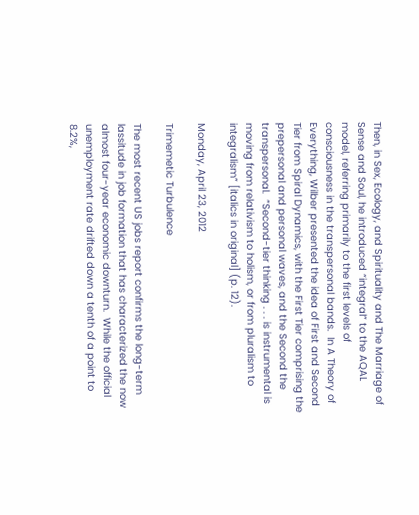Then, in Sex, Ecology, and Spirituality and The Marriage of Sense and Soul, he introduced “integral” to the AQAL model, referring primarily to the first levels of consciousness in the transpersonal bands.  In A Theory of Everything, Wilber presented the idea of First and Second Tier from Spiral Dynamics, with the First Tier comprising the prepersonal and personal waves, and the Second the transpersonal.  “Second-tier thinking . . . is instrumental is moving from relativism to holism, or from pluralism to integralism” [italics in original] (p. 12).

Monday, April 23, 2012

Trimemetic Turbulence

The most recent US jobs report confirms the long-term lassitude in job formation that has characterized the now almost four-year economic downturn.  While the official unemployment rate drifted down a tenth of a point to 8.2%,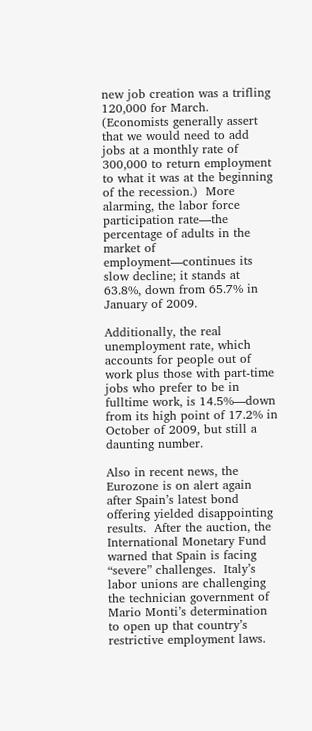new job creation was a trifling 120,000 for March.  (Economists generally assert that we would need to add jobs at a monthly rate of 300,000 to return employment to what it was at the beginning of the recession.)  More alarming, the labor force participation rate—the percentage of adults in the market of employment—continues its slow decline; it stands at 63.8%, down from 65.7% in January of 2009.

Additionally, the real unemployment rate, which accounts for people out of work plus those with part-time jobs who prefer to be in fulltime work, is 14.5%—down from its high point of 17.2% in October of 2009, but still a daunting number.

Also in recent news, the Eurozone is on alert again after Spain’s latest bond offering yielded disappointing results.  After the auction, the International Monetary Fund warned that Spain is facing “severe” challenges.  Italy’s labor unions are challenging the technician government of Mario Monti’s determination to open up that country’s restrictive employment laws.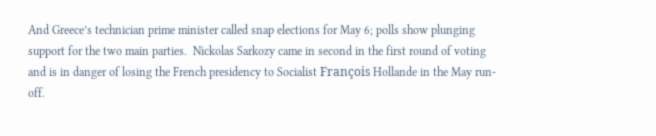And Greece’s technician prime minister called snap elections for May 6; polls show plunging support for the two main parties.  Nickolas Sarkozy came in second in the first round of voting and is in danger of losing the French presidency to Socialist François Hollande in the May run-off.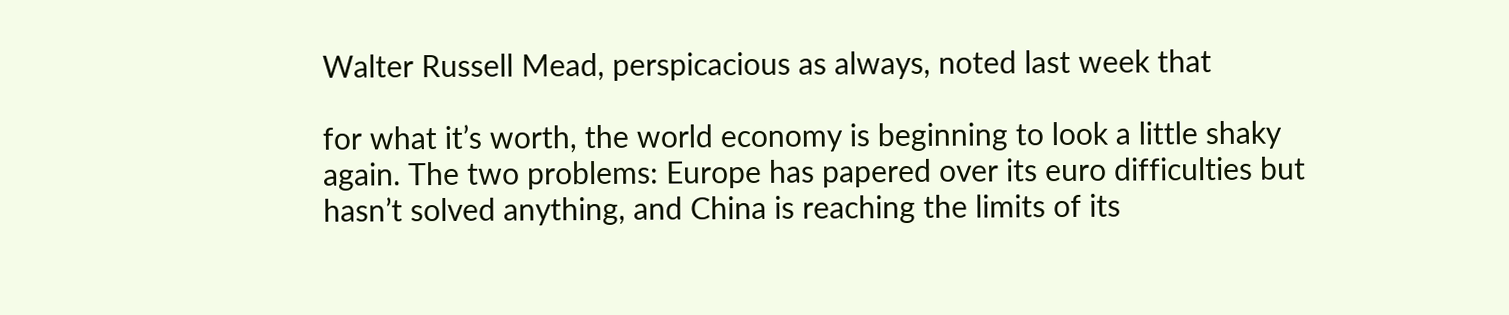Walter Russell Mead, perspicacious as always, noted last week that

for what it’s worth, the world economy is beginning to look a little shaky again. The two problems: Europe has papered over its euro difficulties but hasn’t solved anything, and China is reaching the limits of its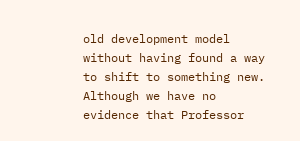old development model without having found a way to shift to something new.
Although we have no evidence that Professor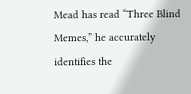Mead has read “Three Blind Memes,” he accurately identifies the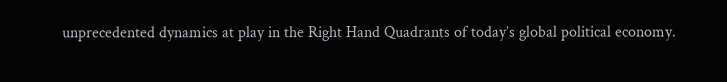unprecedented dynamics at play in the Right Hand Quadrants of today’s global political economy.